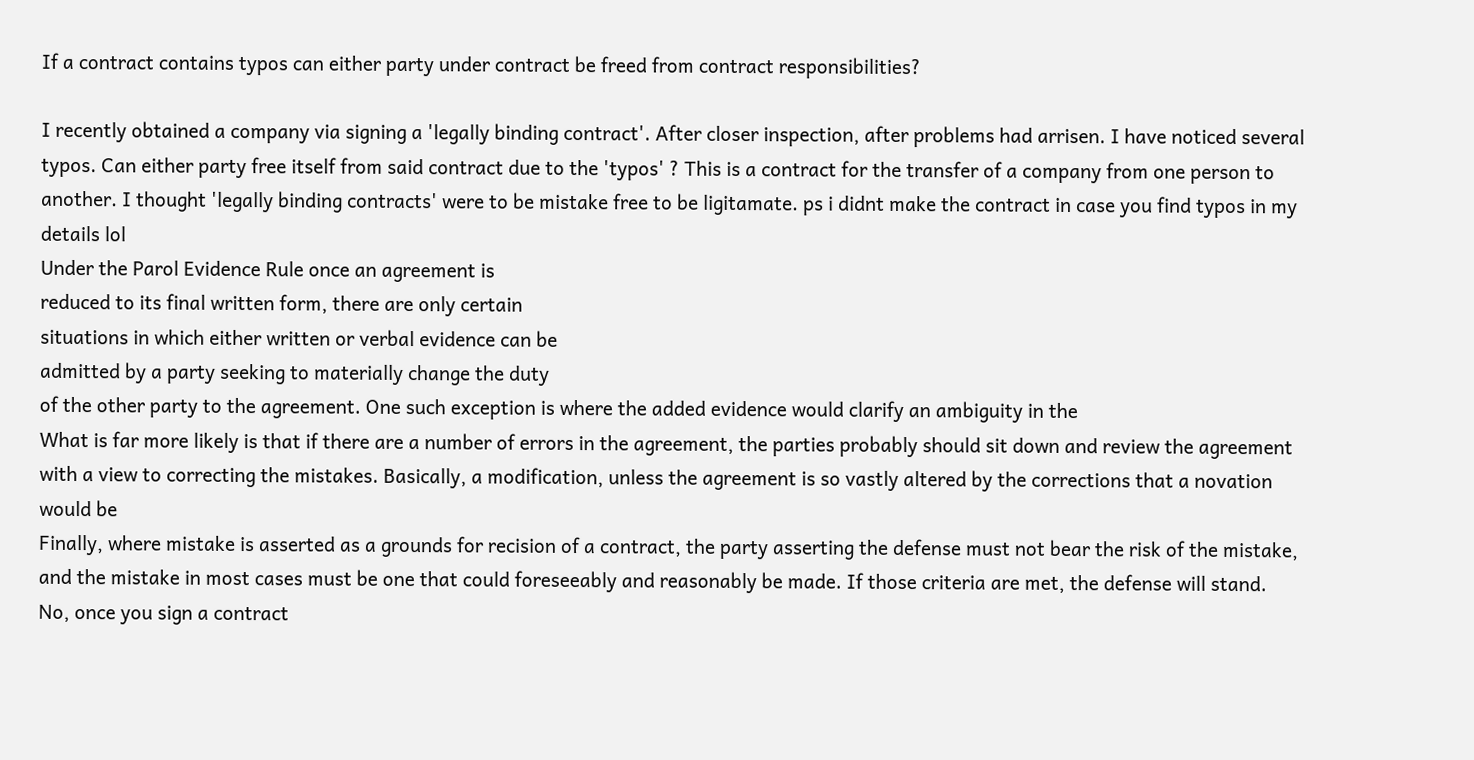If a contract contains typos can either party under contract be freed from contract responsibilities?

I recently obtained a company via signing a 'legally binding contract'. After closer inspection, after problems had arrisen. I have noticed several typos. Can either party free itself from said contract due to the 'typos' ? This is a contract for the transfer of a company from one person to another. I thought 'legally binding contracts' were to be mistake free to be ligitamate. ps i didnt make the contract in case you find typos in my details lol
Under the Parol Evidence Rule once an agreement is
reduced to its final written form, there are only certain
situations in which either written or verbal evidence can be
admitted by a party seeking to materially change the duty
of the other party to the agreement. One such exception is where the added evidence would clarify an ambiguity in the
What is far more likely is that if there are a number of errors in the agreement, the parties probably should sit down and review the agreement with a view to correcting the mistakes. Basically, a modification, unless the agreement is so vastly altered by the corrections that a novation would be
Finally, where mistake is asserted as a grounds for recision of a contract, the party asserting the defense must not bear the risk of the mistake, and the mistake in most cases must be one that could foreseeably and reasonably be made. If those criteria are met, the defense will stand.
No, once you sign a contract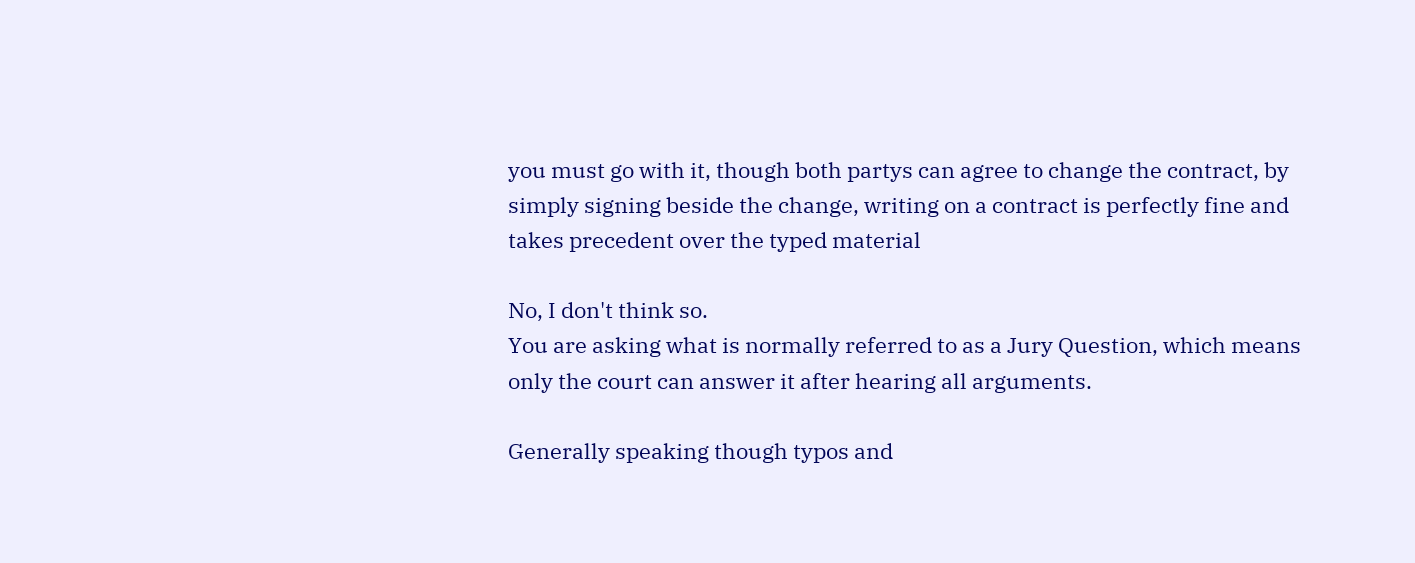you must go with it, though both partys can agree to change the contract, by simply signing beside the change, writing on a contract is perfectly fine and takes precedent over the typed material

No, I don't think so.
You are asking what is normally referred to as a Jury Question, which means only the court can answer it after hearing all arguments.

Generally speaking though typos and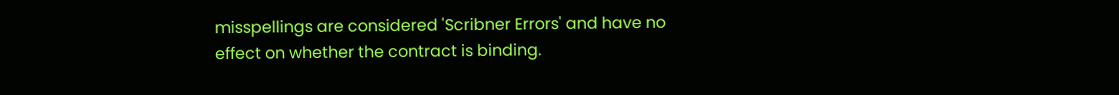misspellings are considered 'Scribner Errors' and have no effect on whether the contract is binding.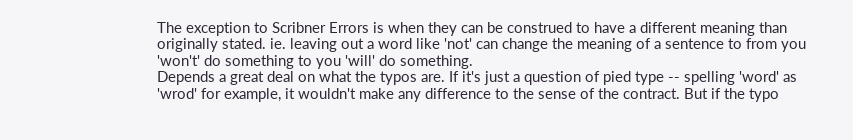The exception to Scribner Errors is when they can be construed to have a different meaning than originally stated. ie. leaving out a word like 'not' can change the meaning of a sentence to from you 'won't' do something to you 'will' do something.
Depends a great deal on what the typos are. If it's just a question of pied type -- spelling 'word' as 'wrod' for example, it wouldn't make any difference to the sense of the contract. But if the typo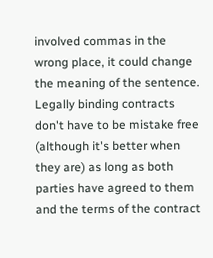involved commas in the wrong place, it could change the meaning of the sentence. Legally binding contracts don't have to be mistake free (although it's better when they are) as long as both parties have agreed to them and the terms of the contract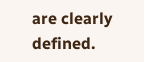are clearly defined.